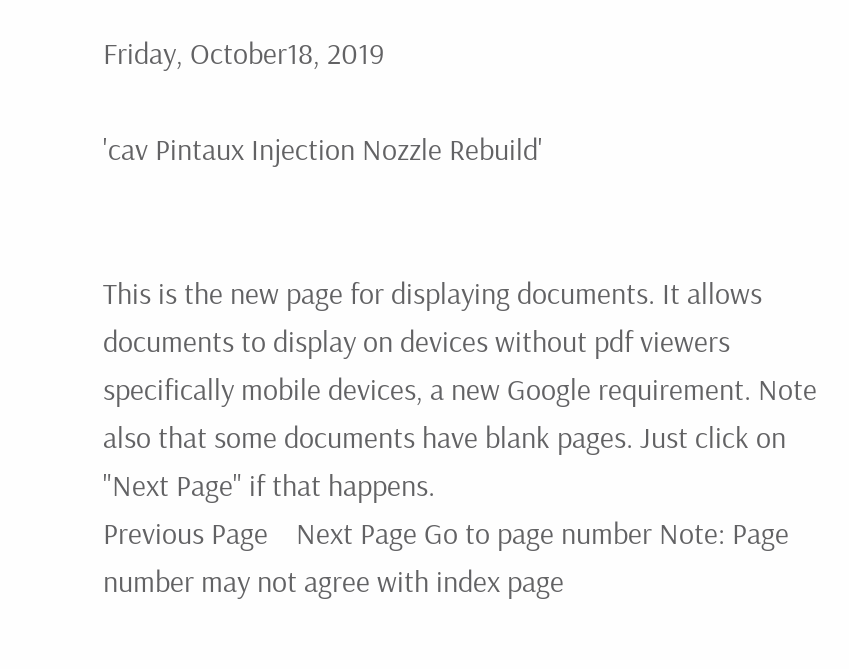Friday, October18, 2019

'cav Pintaux Injection Nozzle Rebuild'


This is the new page for displaying documents. It allows documents to display on devices without pdf viewers specifically mobile devices, a new Google requirement. Note also that some documents have blank pages. Just click on "Next Page" if that happens.
Previous Page    Next Page Go to page number Note: Page number may not agree with index page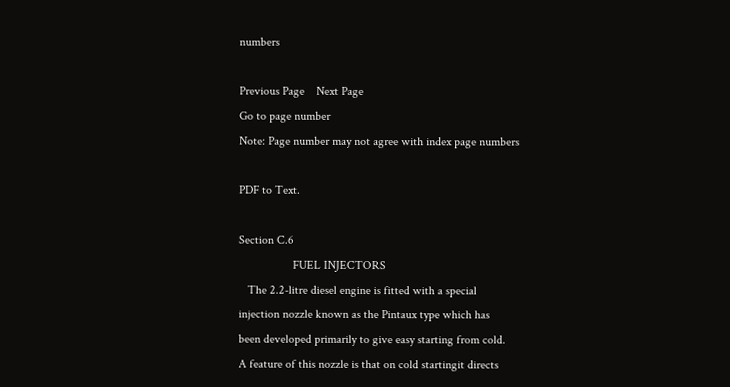numbers

Previous Page    Next Page
Go to page number
Note: Page number may not agree with index page numbers

PDF to Text.

Section C.6
                  FUEL INJECTORS
   The 2.2-litre diesel engine is fitted with a special
injection nozzle known as the Pintaux type which has
been developed primarily to give easy starting from cold.
A feature of this nozzle is that on cold startingit directs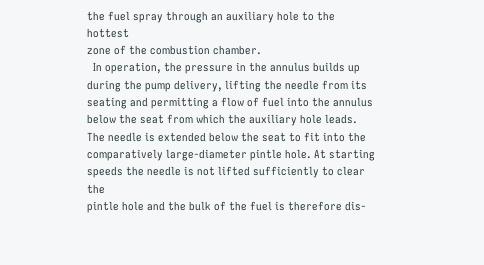the fuel spray through an auxiliary hole to the hottest
zone of the combustion chamber.
  In operation, the pressure in the annulus builds up
during the pump delivery, lifting the needle from its
seating and permitting a flow of fuel into the annulus
below the seat from which the auxiliary hole leads.
The needle is extended below the seat to fit into the
comparatively large-diameter pintle hole. At starting
speeds the needle is not lifted sufficiently to clear the
pintle hole and the bulk of the fuel is therefore dis-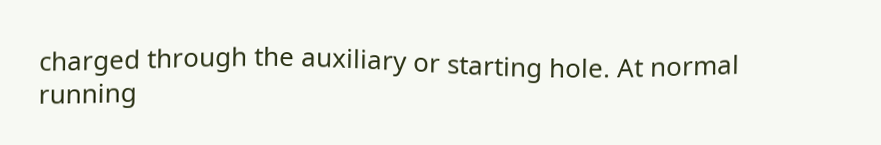charged through the auxiliary or starting hole. At normal
running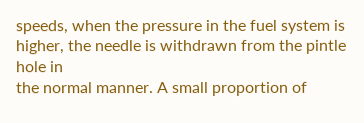speeds, when the pressure in the fuel system is
higher, the needle is withdrawn from the pintle hole in
the normal manner. A small proportion of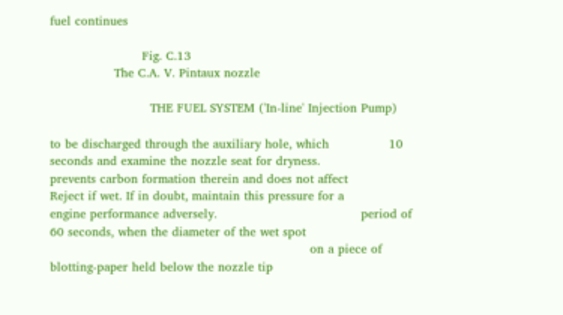fuel continues

                       Fig. C.13
                The C.A. V. Pintaux nozzle

                         THE FUEL SYSTEM ('In-line' Injection Pump)

to be discharged through the auxiliary hole, which               10 seconds and examine the nozzle seat for dryness.
prevents carbon formation therein and does not affect            Reject if wet. If in doubt, maintain this pressure for a
engine performance adversely.                                    period of 60 seconds, when the diameter of the wet spot
                                                                 on a piece of blotting-paper held below the nozzle tip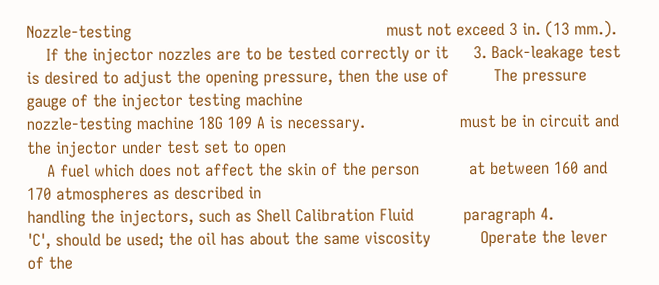Nozzle-testing                                                   must not exceed 3 in. (13 mm.).
    If the injector nozzles are to be tested correctly or it     3. Back-leakage test
is desired to adjust the opening pressure, then the use of         The pressure gauge of the injector testing machine
nozzle-testing machine 18G 109 A is necessary.                   must be in circuit and the injector under test set to open
    A fuel which does not affect the skin of the person          at between 160 and 170 atmospheres as described in
handling the injectors, such as Shell Calibration Fluid          paragraph 4.
'C', should be used; the oil has about the same viscosity          Operate the lever of the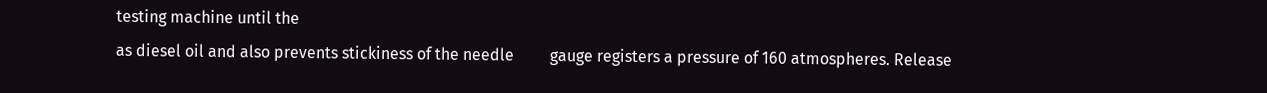testing machine until the
as diesel oil and also prevents stickiness of the needle         gauge registers a pressure of 160 atmospheres. Release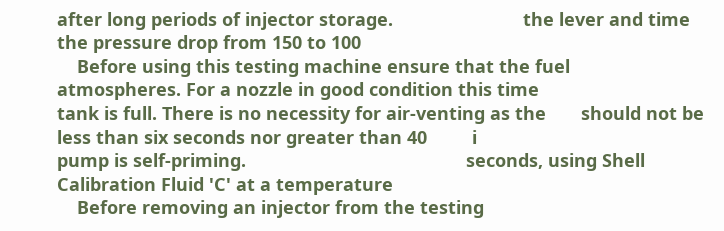after long periods of injector storage.                          the lever and time the pressure drop from 150 to 100
    Before using this testing machine ensure that the fuel       atmospheres. For a nozzle in good condition this time
tank is full. There is no necessity for air-venting as the       should not be less than six seconds nor greater than 40         i
pump is self-priming.                                            seconds, using Shell Calibration Fluid 'C' at a temperature
    Before removing an injector from the testing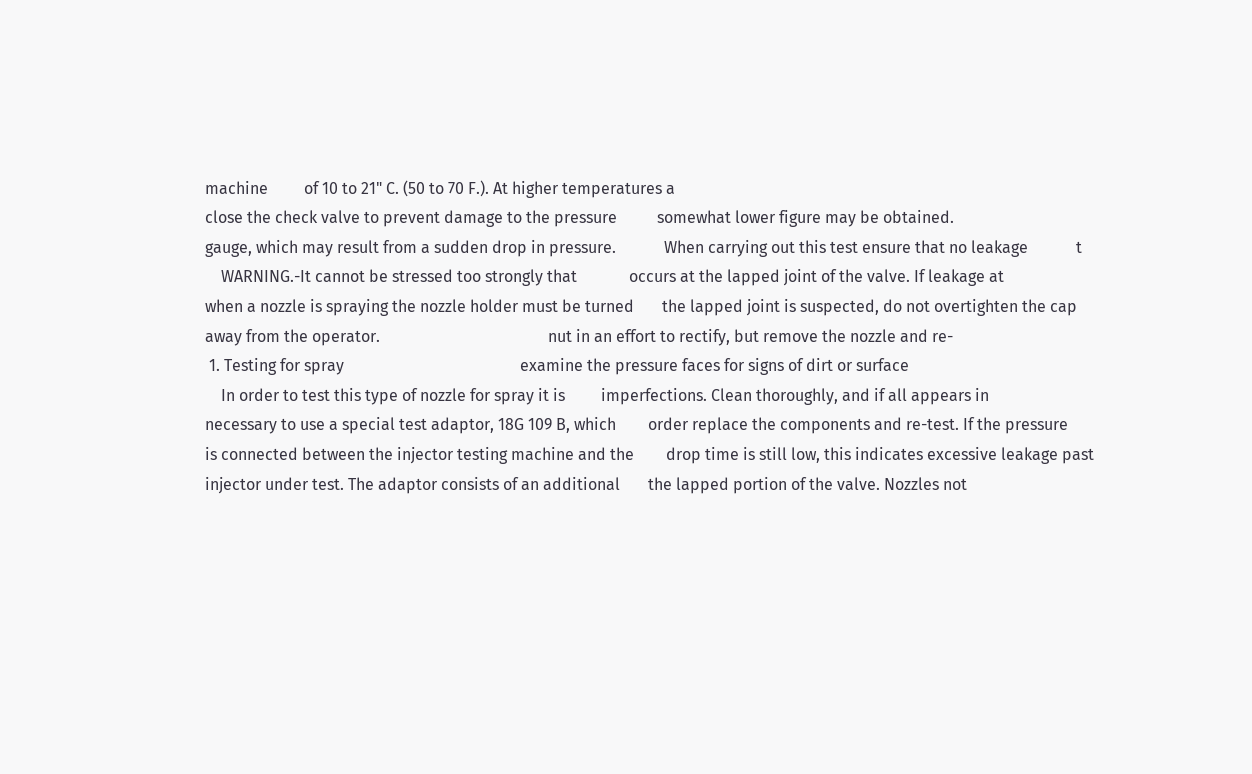machine         of 10 to 21" C. (50 to 70 F.). At higher temperatures a
close the check valve to prevent damage to the pressure          somewhat lower figure may be obtained.
gauge, which may result from a sudden drop in pressure.            When carrying out this test ensure that no leakage            t
    WARNING.-It cannot be stressed too strongly that             occurs at the lapped joint of the valve. If leakage at
when a nozzle is spraying the nozzle holder must be turned       the lapped joint is suspected, do not overtighten the cap
away from the operator.                                          nut in an effort to rectify, but remove the nozzle and re-
 1. Testing for spray                                            examine the pressure faces for signs of dirt or surface
    In order to test this type of nozzle for spray it is         imperfections. Clean thoroughly, and if all appears in
necessary to use a special test adaptor, 18G 109 B, which        order replace the components and re-test. If the pressure
is connected between the injector testing machine and the        drop time is still low, this indicates excessive leakage past
injector under test. The adaptor consists of an additional       the lapped portion of the valve. Nozzles not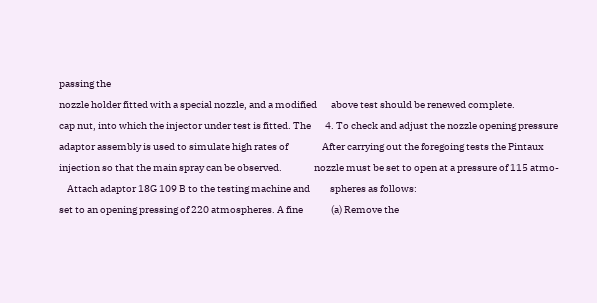passing the
nozzle holder fitted with a special nozzle, and a modified       above test should be renewed complete.
cap nut, into which the injector under test is fitted. The       4. To check and adjust the nozzle opening pressure
adaptor assembly is used to simulate high rates of                 After carrying out the foregoing tests the Pintaux
injection so that the main spray can be observed.                nozzle must be set to open at a pressure of 115 atmo-
    Attach adaptor 18G 109 B to the testing machine and          spheres as follows:
set to an opening pressing of 220 atmospheres. A fine              (a) Remove the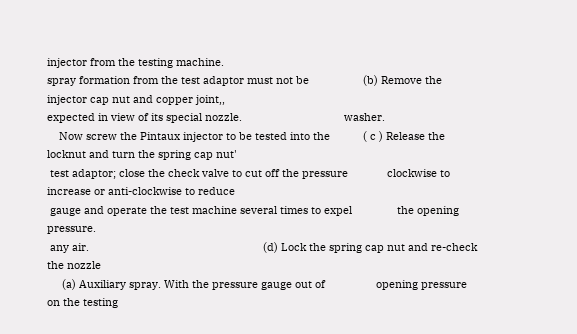injector from the testing machine.
spray formation from the test adaptor must not be                  (b) Remove the injector cap nut and copper joint,,
expected in view of its special nozzle.                                  washer.
    Now screw the Pintaux injector to be tested into the           ( c ) Release the locknut and turn the spring cap nut'
 test adaptor; close the check valve to cut off the pressure             clockwise to increase or anti-clockwise to reduce
 gauge and operate the test machine several times to expel               the opening pressure.
 any air.                                                          (d) Lock the spring cap nut and re-check the nozzle
     (a) Auxiliary spray. With the pressure gauge out of                 opening pressure on the testing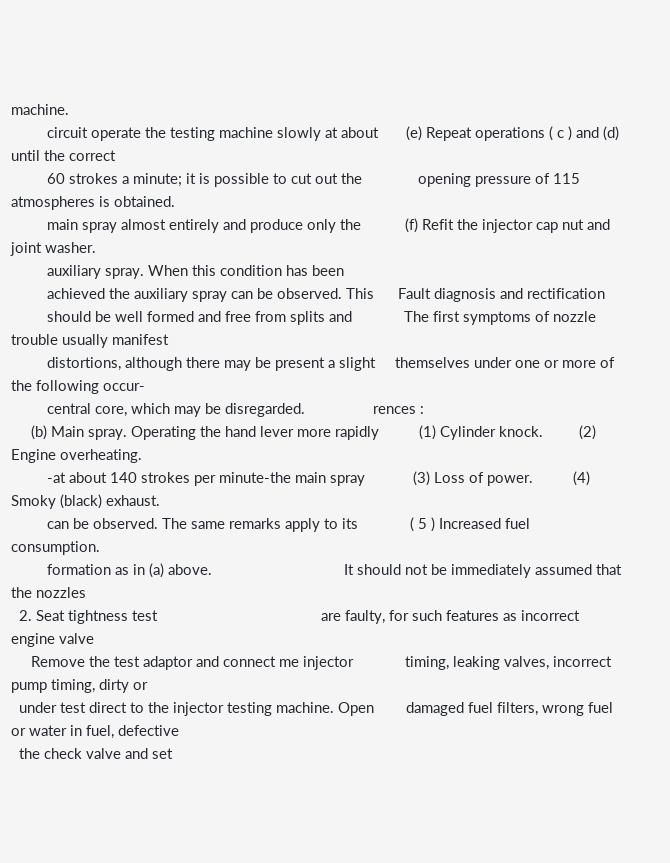machine.
         circuit operate the testing machine slowly at about       (e) Repeat operations ( c ) and (d) until the correct
         60 strokes a minute; it is possible to cut out the              opening pressure of 115 atmospheres is obtained.
         main spray almost entirely and produce only the           (f) Refit the injector cap nut and joint washer.
         auxiliary spray. When this condition has been
         achieved the auxiliary spray can be observed. This      Fault diagnosis and rectification
         should be well formed and free from splits and             The first symptoms of nozzle trouble usually manifest
         distortions, although there may be present a slight     themselves under one or more of the following occur-
         central core, which may be disregarded.                 rences :
     (b) Main spray. Operating the hand lever more rapidly          (1) Cylinder knock.         (2) Engine overheating.
         -at about 140 strokes per minute-the main spray            (3) Loss of power.          (4) Smoky (black) exhaust.
         can be observed. The same remarks apply to its             ( 5 ) Increased fuel consumption.
         formation as in (a) above.                                 It should not be immediately assumed that the nozzles
  2. Seat tightness test                                         are faulty, for such features as incorrect engine valve
     Remove the test adaptor and connect me injector             timing, leaking valves, incorrect pump timing, dirty or
  under test direct to the injector testing machine. Open        damaged fuel filters, wrong fuel or water in fuel, defective
  the check valve and set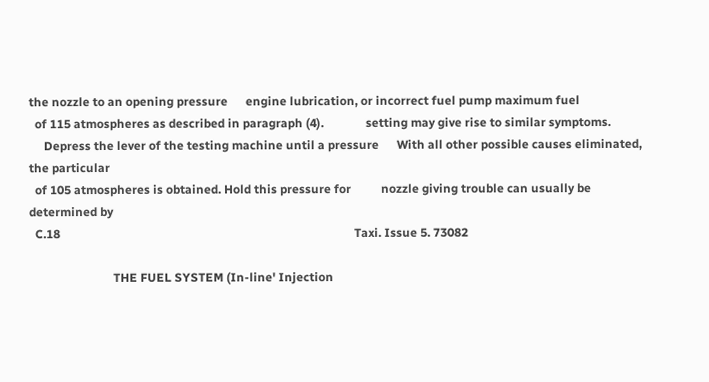the nozzle to an opening pressure      engine lubrication, or incorrect fuel pump maximum fuel
  of 115 atmospheres as described in paragraph (4).              setting may give rise to similar symptoms.
     Depress the lever of the testing machine until a pressure      With all other possible causes eliminated, the particular
  of 105 atmospheres is obtained. Hold this pressure for          nozzle giving trouble can usually be determined by
  C.18                                                                                                  Taxi. Issue 5. 73082

                            THE FUEL SYSTEM (In-line' Injection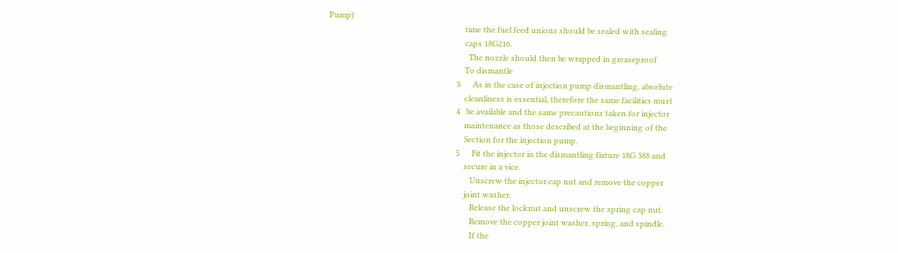Pump)
                                                                    time the fuel feed unions should be sealed with sealing
                                                                    caps 18G216.
                                                                      The nozzle should then be wrapped in greaseproof
                                                                    To dismantle
                                                                3      As in the case of injection pump dismantling, absolute
                                                                    cleanliness is essential, therefore the same facilities must
                                                                4   be available and the same precautions taken for injector
                                                                    maintenance as those described at the beginning of the
                                                                    Section for the injection pump.
                                                                5      Fit the injector in the dismantling fixture 18G 388 and
                                                                    secure in a vice.
                                                                       Unscrew the injector cap nut and remove the copper
                                                                    joint washer.
                                                                       Release the locknut and unscrew the spring cap nut.
                                                                       Remove the copper joint washer, spring, and spindle.
                                                                       If the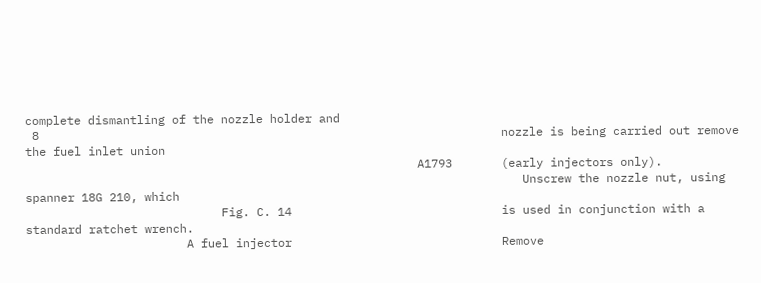complete dismantling of the nozzle holder and
 8                                                                  nozzle is being carried out remove the fuel inlet union
                                                        A1793       (early injectors only).
                                                                       Unscrew the nozzle nut, using spanner 18G 210, which
                            Fig. C. 14                              is used in conjunction with a standard ratchet wrench.
                       A fuel injector                              Remove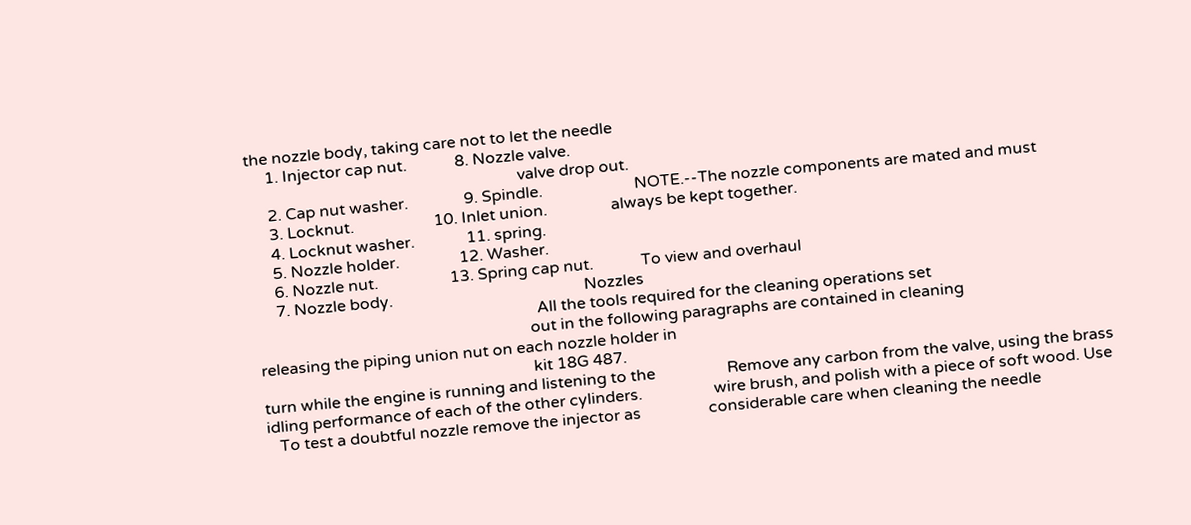the nozzle body, taking care not to let the needle
     1. Injector cap nut.            8. Nozzle valve.
                                                                    valve drop out.
     2. Cap nut washer.              9. Spindle.                       NOTE.--The nozzle components are mated and must
     3. Locknut.                    10. Inlet union.                always be kept together.
     4. Locknut washer.             11. spring.
     5. Nozzle holder.               12. Washer.
     6. Nozzle nut.                  13. Spring cap nut.            To view and overhaul
     7. Nozzle body.                                                Nozzles
                                                                      All the tools required for the cleaning operations set
                                                                    out in the following paragraphs are contained in cleaning
releasing the piping union nut on each nozzle holder in
                                                                    kit 18G 487.
turn while the engine is running and listening to the                  Remove any carbon from the valve, using the brass
idling performance of each of the other cylinders.                  wire brush, and polish with a piece of soft wood. Use
   To test a doubtful nozzle remove the injector as                 considerable care when cleaning the needle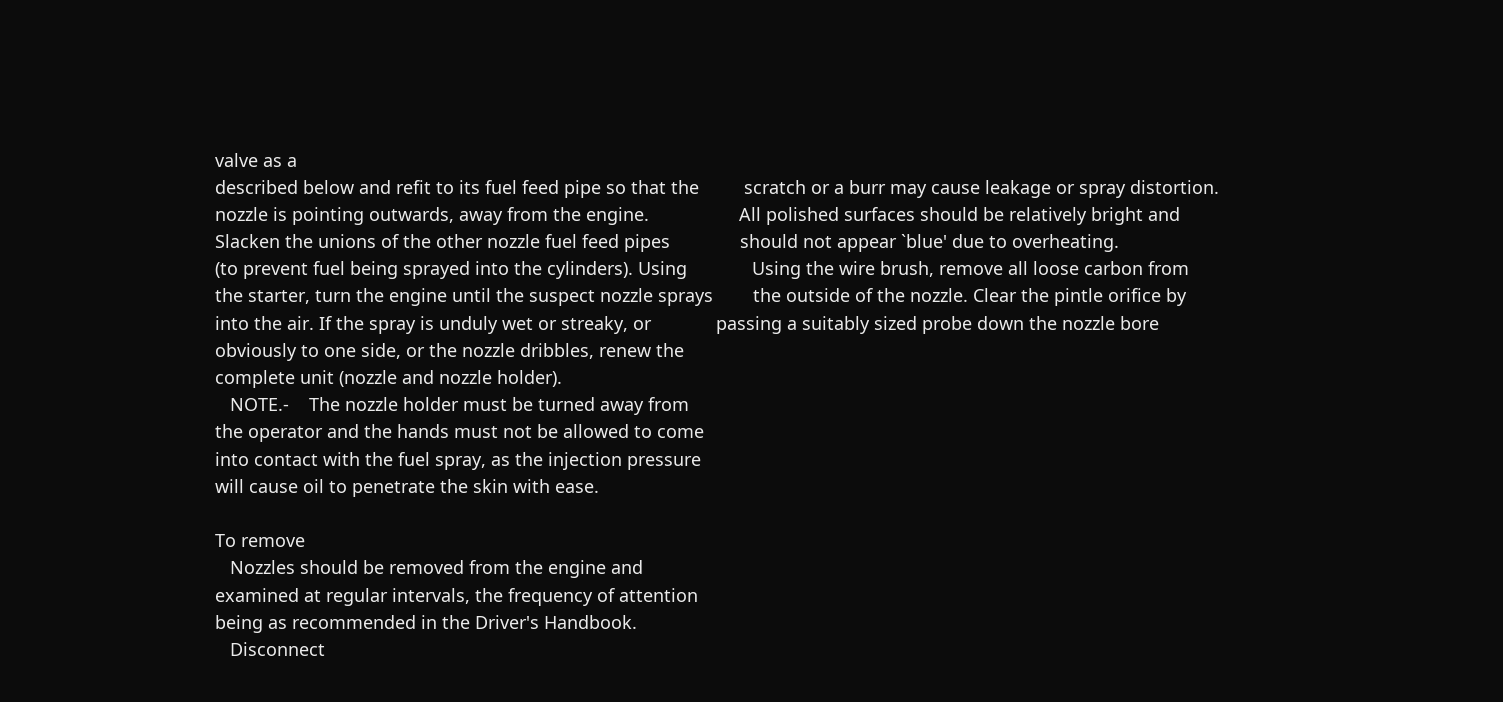valve as a
described below and refit to its fuel feed pipe so that the         scratch or a burr may cause leakage or spray distortion.
nozzle is pointing outwards, away from the engine.                  All polished surfaces should be relatively bright and
Slacken the unions of the other nozzle fuel feed pipes              should not appear `blue' due to overheating.
(to prevent fuel being sprayed into the cylinders). Using             Using the wire brush, remove all loose carbon from
the starter, turn the engine until the suspect nozzle sprays        the outside of the nozzle. Clear the pintle orifice by
into the air. If the spray is unduly wet or streaky, or             passing a suitably sized probe down the nozzle bore
obviously to one side, or the nozzle dribbles, renew the
complete unit (nozzle and nozzle holder).
   NOTE.-    The nozzle holder must be turned away from
the operator and the hands must not be allowed to come
into contact with the fuel spray, as the injection pressure
will cause oil to penetrate the skin with ease.

To remove
   Nozzles should be removed from the engine and
examined at regular intervals, the frequency of attention
being as recommended in the Driver's Handbook.
   Disconnect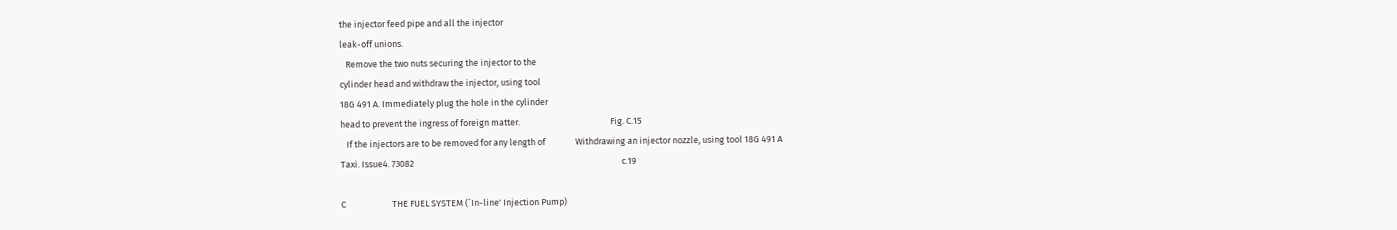the injector feed pipe and all the injector
leak-off unions.
   Remove the two nuts securing the injector to the
cylinder head and withdraw the injector, using tool
18G 491 A. Immediately plug the hole in the cylinder
head to prevent the ingress of foreign matter.                                             Fig. C.15
   If the injectors are to be removed for any length of               Withdrawing an injector nozzle, using tool 18G 491 A
Taxi. Issue4. 73082                                                                                                        c.19

C                       THE FUEL SYSTEM (`In-line' Injection Pump)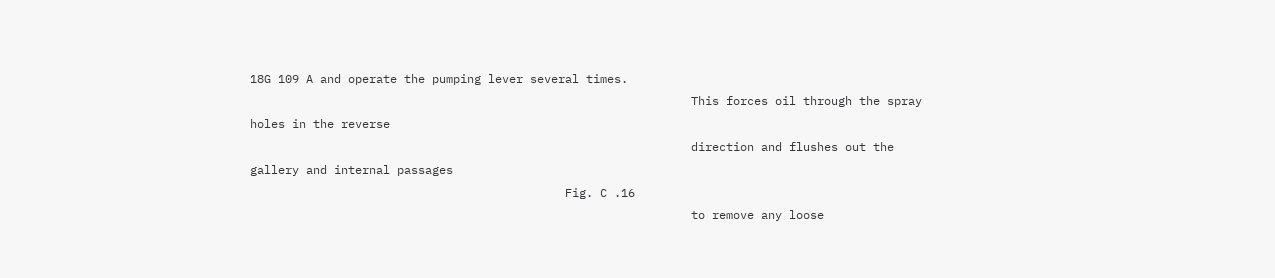18G 109 A and operate the pumping lever several times.
                                                               This forces oil through the spray holes in the reverse
                                                               direction and flushes out the gallery and internal passages
                                             Fig. C .16
                                                               to remove any loose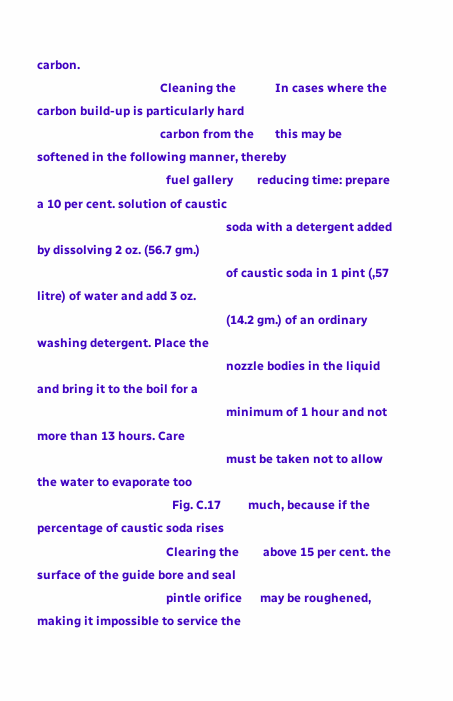carbon.
                                         Cleaning the             In cases where the carbon build-up is particularly hard
                                         carbon from the       this may be softened in the following manner, thereby
                                           fuel gallery        reducing time: prepare a 10 per cent. solution of caustic
                                                               soda with a detergent added by dissolving 2 oz. (56.7 gm.)
                                                               of caustic soda in 1 pint (,57 litre) of water and add 3 oz.
                                                               (14.2 gm.) of an ordinary washing detergent. Place the
                                                               nozzle bodies in the liquid and bring it to the boil for a
                                                               minimum of 1 hour and not more than 13 hours. Care
                                                               must be taken not to allow the water to evaporate too
                                             Fig. C.17         much, because if the percentage of caustic soda rises
                                           Clearing the        above 15 per cent. the surface of the guide bore and seal
                                           pintle orifice      may be roughened, making it impossible to service the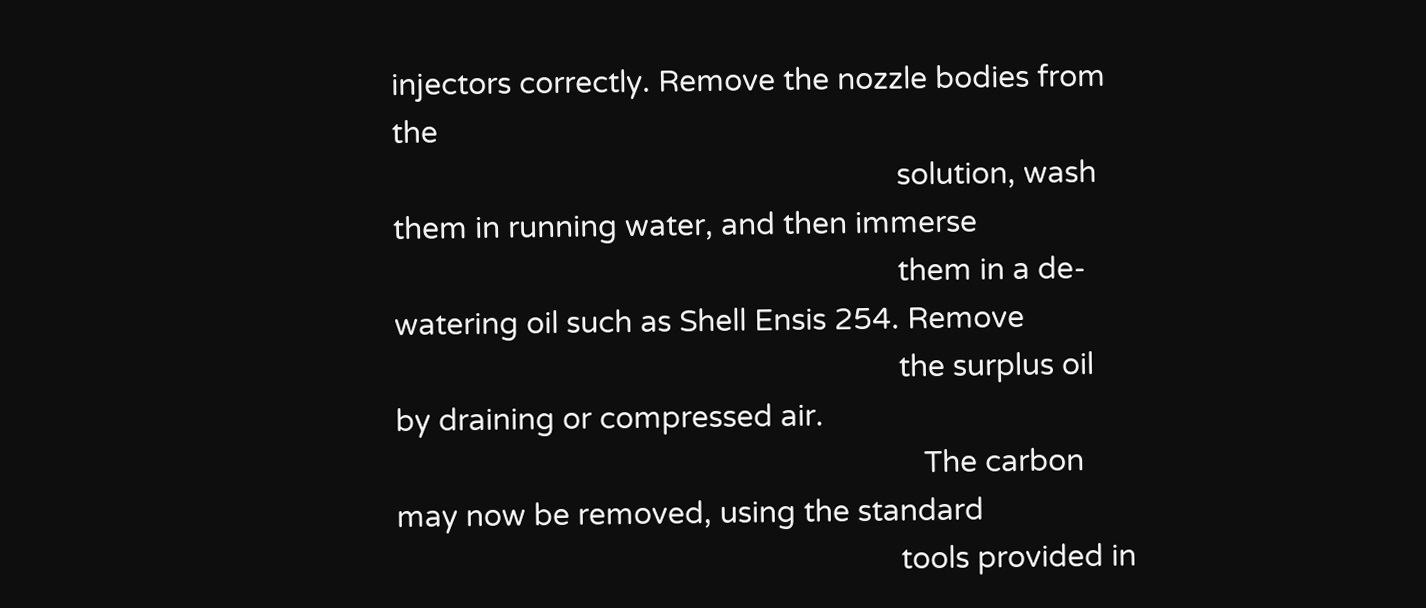injectors correctly. Remove the nozzle bodies from the
                                                               solution, wash them in running water, and then immerse
                                                               them in a de-watering oil such as Shell Ensis 254. Remove
                                                               the surplus oil by draining or compressed air.
                                                                  The carbon may now be removed, using the standard
                                                               tools provided in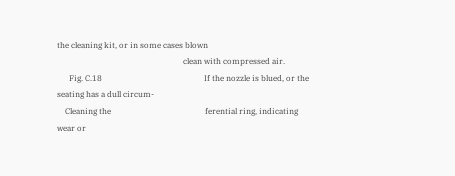the cleaning kit, or in some cases blown
                                                               clean with compressed air.
      Fig. C.18                                                   If the nozzle is blued, or the seating has a dull circum-
    Cleaning the                                               ferential ring, indicating wear or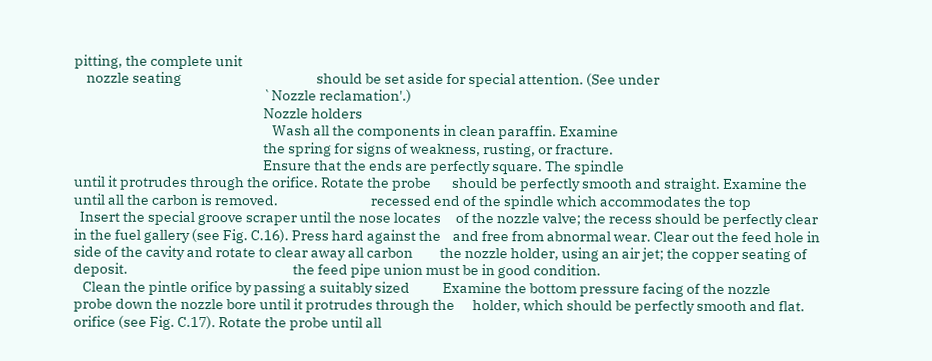pitting, the complete unit
    nozzle seating                                             should be set aside for special attention. (See under
                                                               `Nozzle reclamation'.)
                                                               Nozzle holders
                                                                  Wash all the components in clean paraffin. Examine
                                                               the spring for signs of weakness, rusting, or fracture.
                                                               Ensure that the ends are perfectly square. The spindle
until it protrudes through the orifice. Rotate the probe       should be perfectly smooth and straight. Examine the
until all the carbon is removed.                               recessed end of the spindle which accommodates the top
  Insert the special groove scraper until the nose locates     of the nozzle valve; the recess should be perfectly clear
in the fuel gallery (see Fig. C.16). Press hard against the    and free from abnormal wear. Clear out the feed hole in
side of the cavity and rotate to clear away all carbon         the nozzle holder, using an air jet; the copper seating of
deposit.                                                       the feed pipe union must be in good condition.
   Clean the pintle orifice by passing a suitably sized           Examine the bottom pressure facing of the nozzle
probe down the nozzle bore until it protrudes through the      holder, which should be perfectly smooth and flat.
orifice (see Fig. C.17). Rotate the probe until all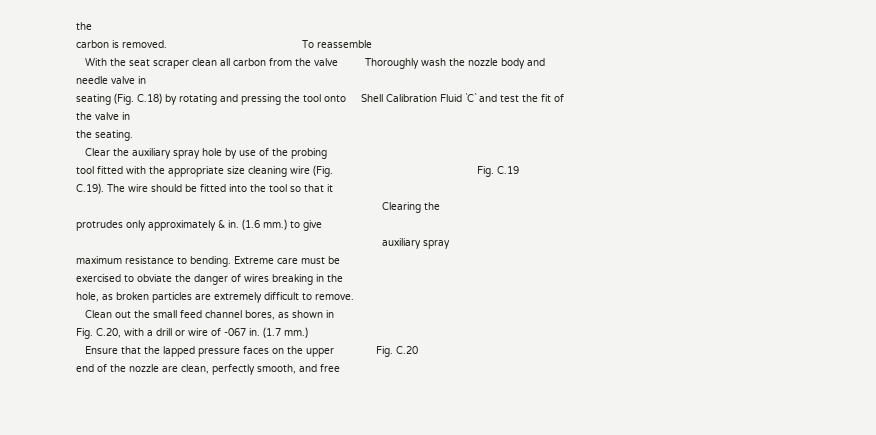the
carbon is removed.                                             To reassemble
   With the seat scraper clean all carbon from the valve         Thoroughly wash the nozzle body and needle valve in
seating (Fig. C.18) by rotating and pressing the tool onto     Shell Calibration Fluid `C` and test the fit of the valve in
the seating.
   Clear the auxiliary spray hole by use of the probing
tool fitted with the appropriate size cleaning wire (Fig.                                                Fig. C.19
C.19). The wire should be fitted into the tool so that it
                                                                                                      Clearing the
protrudes only approximately & in. (1.6 mm.) to give
                                                                                                      auxiliary spray
maximum resistance to bending. Extreme care must be
exercised to obviate the danger of wires breaking in the
hole, as broken particles are extremely difficult to remove.
   Clean out the small feed channel bores, as shown in
Fig. C.20, with a drill or wire of -067 in. (1.7 mm.)
   Ensure that the lapped pressure faces on the upper              Fig. C.20
end of the nozzle are clean, perfectly smooth, and free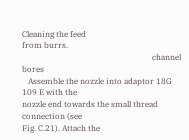Cleaning the feed
from burrs.
                                                                 channel bores
   Assemble the nozzle into adaptor 18G 109 E with the
nozzle end towards the small thread connection (see
Fig. C.21). Attach the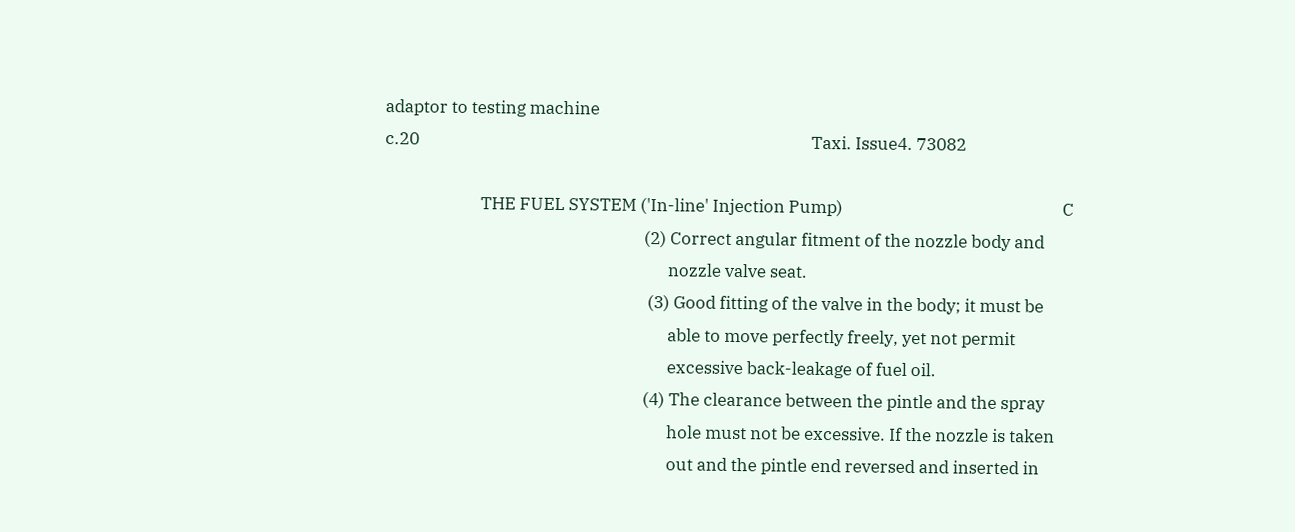adaptor to testing machine
c.20                                                                                                  Taxi. Issue4. 73082

                        THE FUEL SYSTEM ('In-line' Injection Pump)                                                       C
                                                                 (2) Correct angular fitment of the nozzle body and
                                                                       nozzle valve seat.
                                                                  (3) Good fitting of the valve in the body; it must be
                                                                       able to move perfectly freely, yet not permit
                                                                       excessive back-leakage of fuel oil.
                                                                 (4) The clearance between the pintle and the spray
                                                                       hole must not be excessive. If the nozzle is taken
                                                                       out and the pintle end reversed and inserted in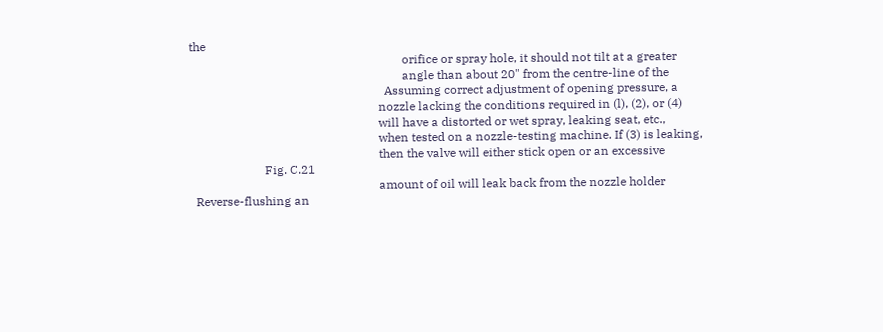the
                                                                       orifice or spray hole, it should not tilt at a greater
                                                                       angle than about 20" from the centre-line of the
                                                                 Assuming correct adjustment of opening pressure, a
                                                               nozzle lacking the conditions required in (l), (2), or (4)
                                                               will have a distorted or wet spray, leaking seat, etc.,
                                                               when tested on a nozzle-testing machine. If (3) is leaking,
                                                               then the valve will either stick open or an excessive
                         Fig. C.21
                                                               amount of oil will leak back from the nozzle holder
  Reverse-flushing an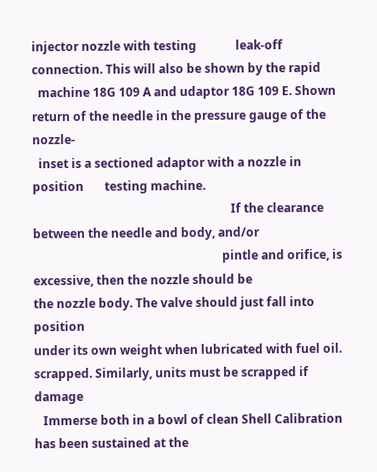injector nozzle with testing             leak-off connection. This will also be shown by the rapid
  machine 18G 109 A and udaptor 18G 109 E. Shown               return of the needle in the pressure gauge of the nozzle-
  inset is a sectioned adaptor with a nozzle in position       testing machine.
                                                                  If the clearance between the needle and body, and/or
                                                               pintle and orifice, is excessive, then the nozzle should be
the nozzle body. The valve should just fall into position
under its own weight when lubricated with fuel oil.            scrapped. Similarly, units must be scrapped if damage
   Immerse both in a bowl of clean Shell Calibration           has been sustained at the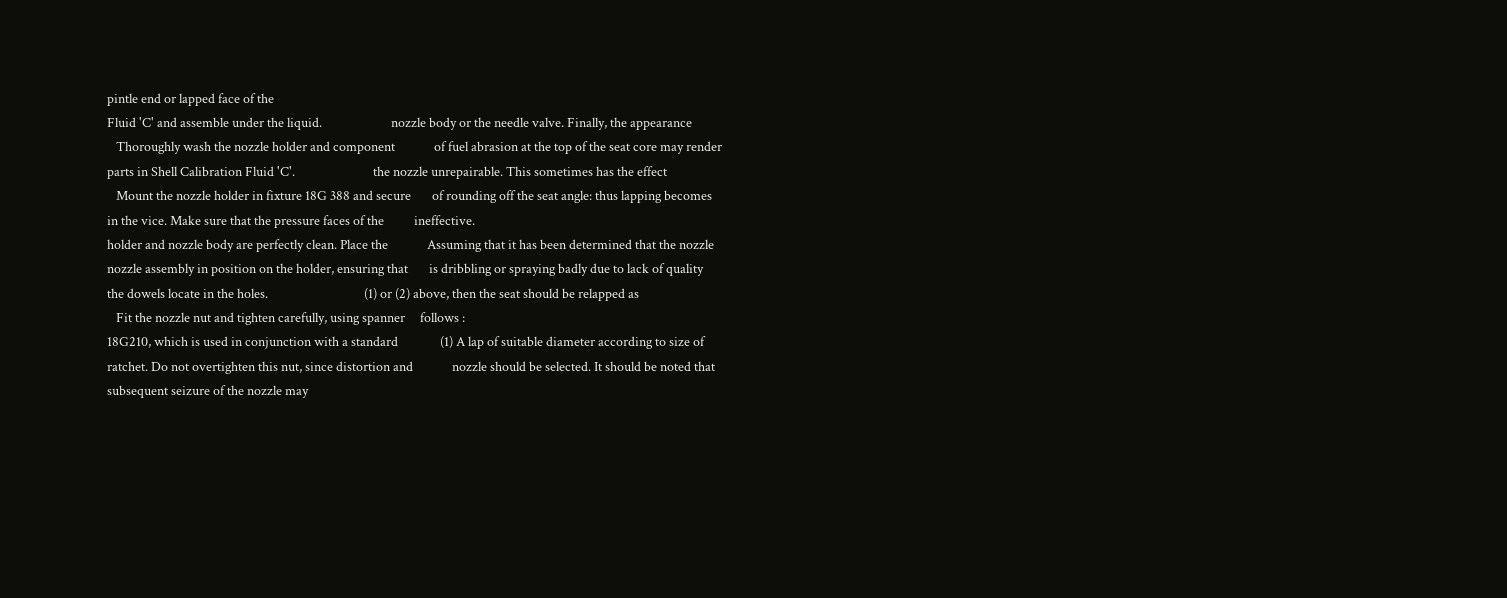pintle end or lapped face of the
Fluid 'C' and assemble under the liquid.                       nozzle body or the needle valve. Finally, the appearance
   Thoroughly wash the nozzle holder and component             of fuel abrasion at the top of the seat core may render
parts in Shell Calibration Fluid 'C'.                          the nozzle unrepairable. This sometimes has the effect
   Mount the nozzle holder in fixture 18G 388 and secure       of rounding off the seat angle: thus lapping becomes
in the vice. Make sure that the pressure faces of the          ineffective.
holder and nozzle body are perfectly clean. Place the             Assuming that it has been determined that the nozzle
nozzle assembly in position on the holder, ensuring that       is dribbling or spraying badly due to lack of quality
the dowels locate in the holes.                                (1) or (2) above, then the seat should be relapped as
   Fit the nozzle nut and tighten carefully, using spanner     follows :
18G210, which is used in conjunction with a standard              (1) A lap of suitable diameter according to size of
ratchet. Do not overtighten this nut, since distortion and             nozzle should be selected. It should be noted that
subsequent seizure of the nozzle may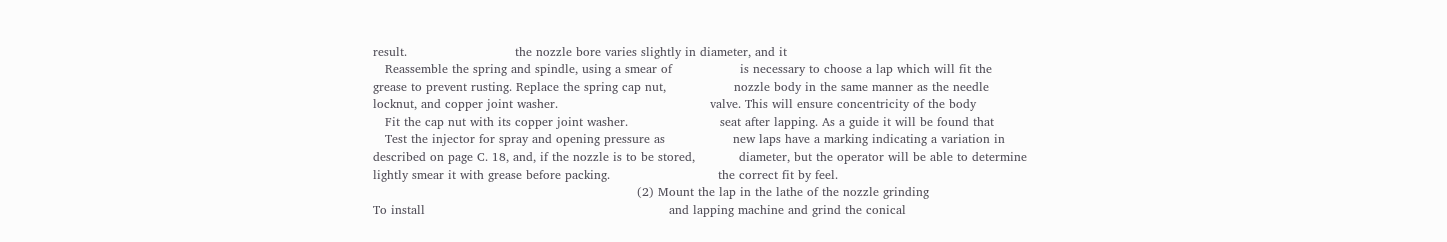result.                           the nozzle bore varies slightly in diameter, and it
   Reassemble the spring and spindle, using a smear of                 is necessary to choose a lap which will fit the
grease to prevent rusting. Replace the spring cap nut,                 nozzle body in the same manner as the needle
locknut, and copper joint washer.                                      valve. This will ensure concentricity of the body
   Fit the cap nut with its copper joint washer.                       seat after lapping. As a guide it will be found that
   Test the injector for spray and opening pressure as                 new laps have a marking indicating a variation in
described on page C. 18, and, if the nozzle is to be stored,           diameter, but the operator will be able to determine
lightly smear it with grease before packing.                           the correct fit by feel.
                                                                  (2) Mount the lap in the lathe of the nozzle grinding
To install                                                             and lapping machine and grind the conical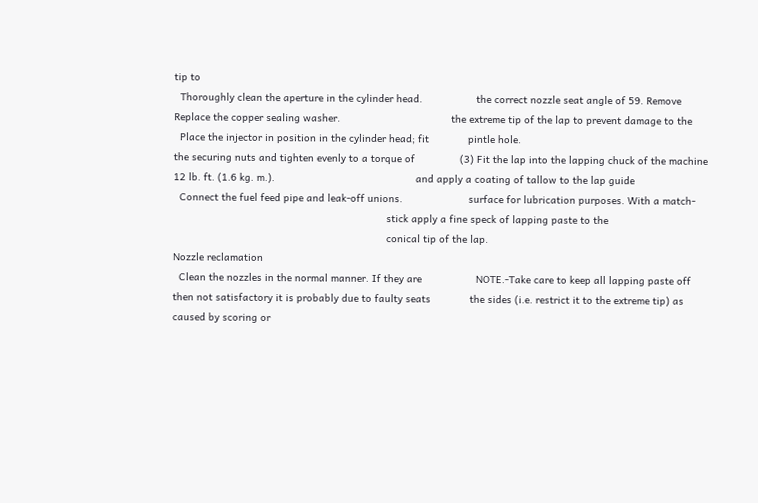tip to
  Thoroughly clean the aperture in the cylinder head.                  the correct nozzle seat angle of 59. Remove
Replace the copper sealing washer.                                     the extreme tip of the lap to prevent damage to the
  Place the injector in position in the cylinder head; fit             pintle hole.
the securing nuts and tighten evenly to a torque of               (3) Fit the lap into the lapping chuck of the machine
12 lb. ft. (1.6 kg. m.).                                               and apply a coating of tallow to the lap guide
  Connect the fuel feed pipe and leak-off unions.                      surface for lubrication purposes. With a match-
                                                                       stick apply a fine speck of lapping paste to the
                                                                       conical tip of the lap.
Nozzle reclamation
  Clean the nozzles in the normal manner. If they are                  NOTE.-Take care to keep all lapping paste off
then not satisfactory it is probably due to faulty seats             the sides (i.e. restrict it to the extreme tip) as
caused by scoring or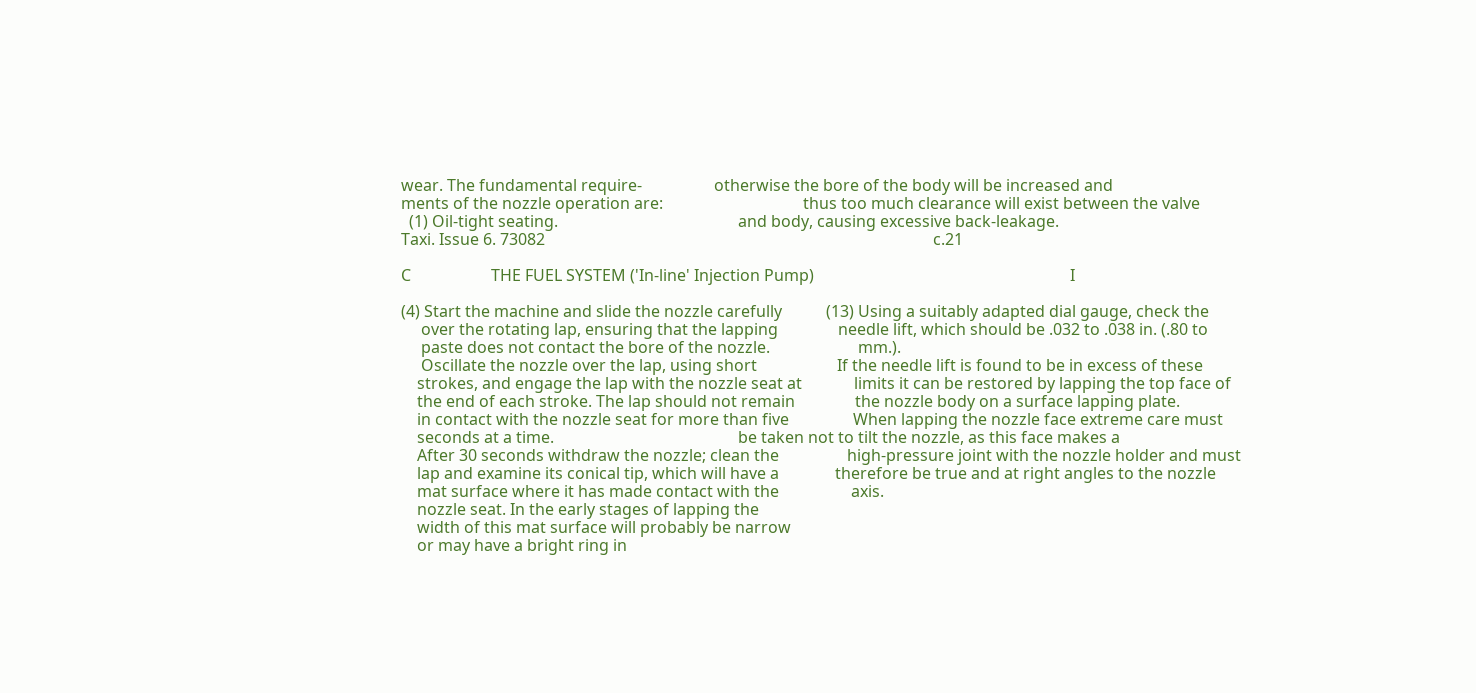wear. The fundamental require-                  otherwise the bore of the body will be increased and
ments of the nozzle operation are:                                   thus too much clearance will exist between the valve
  (1) Oil-tight seating.                                             and body, causing excessive back-leakage.
Taxi. Issue 6. 73082                                                                                                 c.21

C                    THE FUEL SYSTEM ('In-line' Injection Pump)                                                                I

(4) Start the machine and slide the nozzle carefully           (13) Using a suitably adapted dial gauge, check the
     over the rotating lap, ensuring that the lapping               needle lift, which should be .032 to .038 in. (.80 to
     paste does not contact the bore of the nozzle.                      mm.).
     Oscillate the nozzle over the lap, using short                    If the needle lift is found to be in excess of these
    strokes, and engage the lap with the nozzle seat at             limits it can be restored by lapping the top face of
    the end of each stroke. The lap should not remain               the nozzle body on a surface lapping plate.
    in contact with the nozzle seat for more than five                When lapping the nozzle face extreme care must
    seconds at a time.                                              be taken not to tilt the nozzle, as this face makes a
    After 30 seconds withdraw the nozzle; clean the                 high-pressure joint with the nozzle holder and must
    lap and examine its conical tip, which will have a              therefore be true and at right angles to the nozzle
    mat surface where it has made contact with the                  axis.
    nozzle seat. In the early stages of lapping the
    width of this mat surface will probably be narrow
    or may have a bright ring in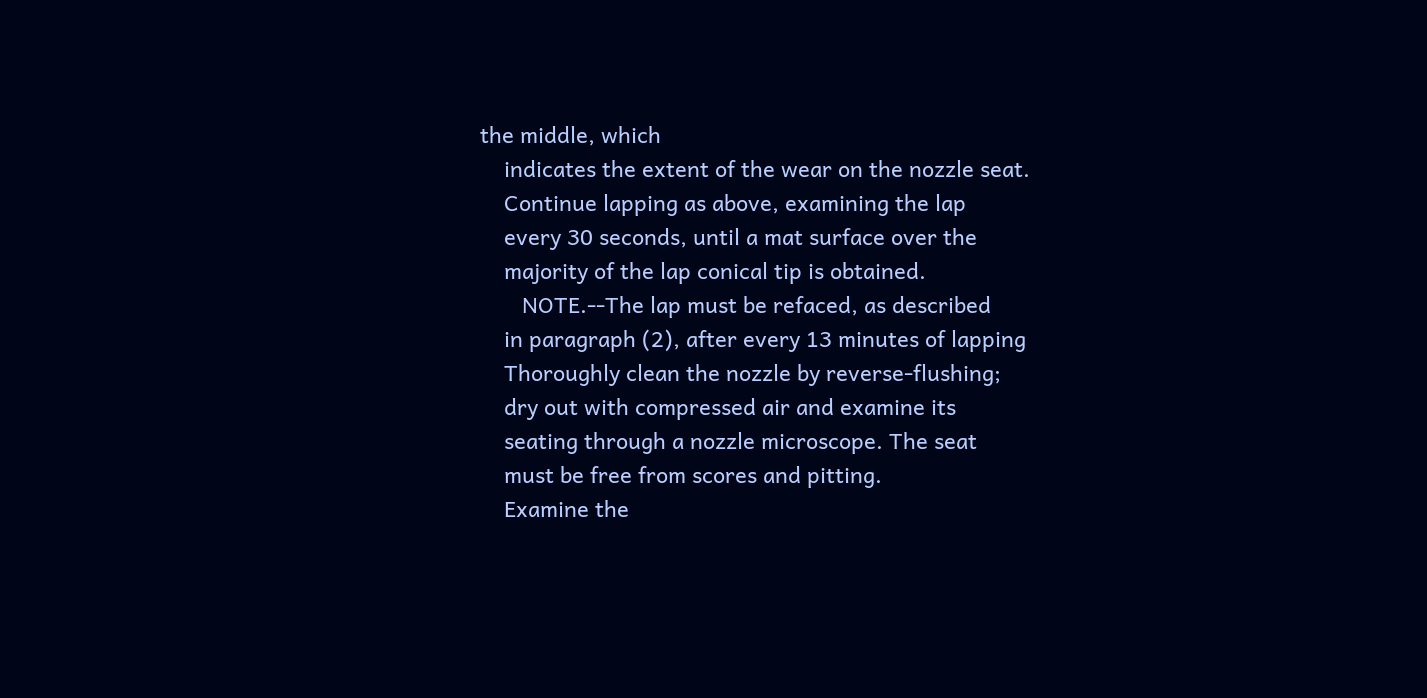the middle, which
    indicates the extent of the wear on the nozzle seat.
    Continue lapping as above, examining the lap
    every 30 seconds, until a mat surface over the
    majority of the lap conical tip is obtained.
       NOTE.--The lap must be refaced, as described
    in paragraph (2), after every 13 minutes of lapping
    Thoroughly clean the nozzle by reverse-flushing;
    dry out with compressed air and examine its
    seating through a nozzle microscope. The seat
    must be free from scores and pitting.
    Examine the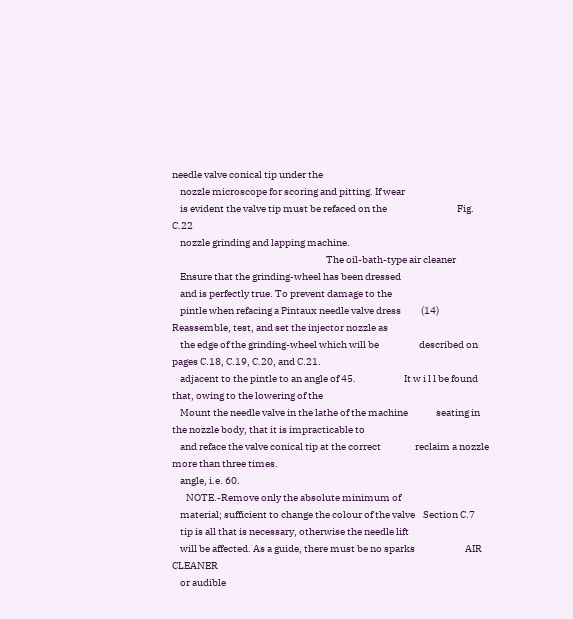needle valve conical tip under the
    nozzle microscope for scoring and pitting. If wear
    is evident the valve tip must be refaced on the                                   Fig. C.22
    nozzle grinding and lapping machine.
                                                                             The oil-bath-type air cleaner
    Ensure that the grinding-wheel has been dressed
    and is perfectly true. To prevent damage to the
    pintle when refacing a Pintaux needle valve dress          (14) Reassemble, test, and set the injector nozzle as
    the edge of the grinding-wheel which will be                    described on pages C.18, C.19, C.20, and C.21.
    adjacent to the pintle to an angle of 45.                        It w i l l be found that, owing to the lowering of the
    Mount the needle valve in the lathe of the machine              seating in the nozzle body, that it is impracticable to
    and reface the valve conical tip at the correct                 reclaim a nozzle more than three times.
    angle, i.e. 60.
       NOTE.-Remove only the absolute minimum of
    material; sufficient to change the colour of the valve    Section C.7
    tip is all that is necessary, otherwise the needle lift
    will be affected. As a guide, there must be no sparks                         AIR CLEANER
    or audible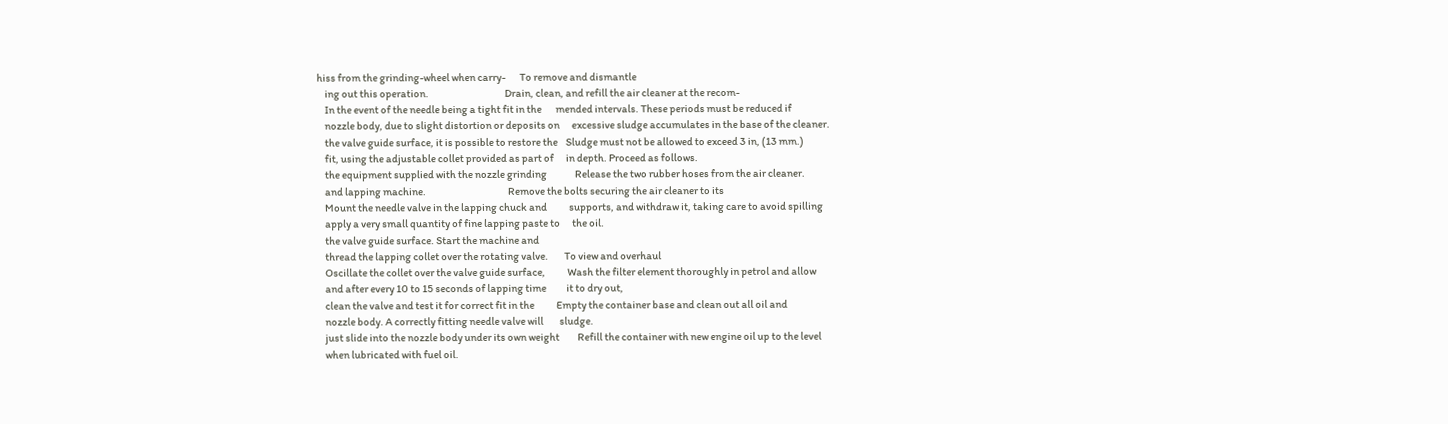hiss from the grinding-wheel when carry-       To remove and dismantle
    ing out this operation.                                      Drain, clean, and refill the air cleaner at the recom-
    In the event of the needle being a tight fit in the       mended intervals. These periods must be reduced if
    nozzle body, due to slight distortion or deposits on      excessive sludge accumulates in the base of the cleaner.
    the valve guide surface, it is possible to restore the    Sludge must not be allowed to exceed 3 in, (13 mm.)
    fit, using the adjustable collet provided as part of      in depth. Proceed as follows.
    the equipment supplied with the nozzle grinding              Release the two rubber hoses from the air cleaner.
    and lapping machine.                                         Remove the bolts securing the air cleaner to its
    Mount the needle valve in the lapping chuck and           supports, and withdraw it, taking care to avoid spilling
    apply a very small quantity of fine lapping paste to      the oil.
    the valve guide surface. Start the machine and
    thread the lapping collet over the rotating valve.        To view and overhaul
    Oscillate the collet over the valve guide surface,           Wash the filter element thoroughly in petrol and allow
    and after every 10 to 15 seconds of lapping time          it to dry out,
    clean the valve and test it for correct fit in the           Empty the container base and clean out all oil and
    nozzle body. A correctly fitting needle valve will        sludge.
    just slide into the nozzle body under its own weight         Refill the container with new engine oil up to the level
    when lubricated with fuel oil.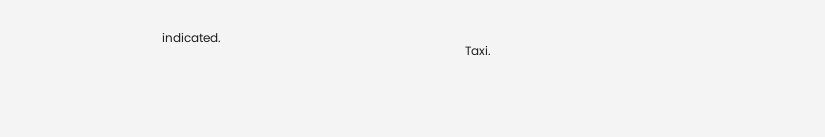indicated.
                                                                                                     Taxi.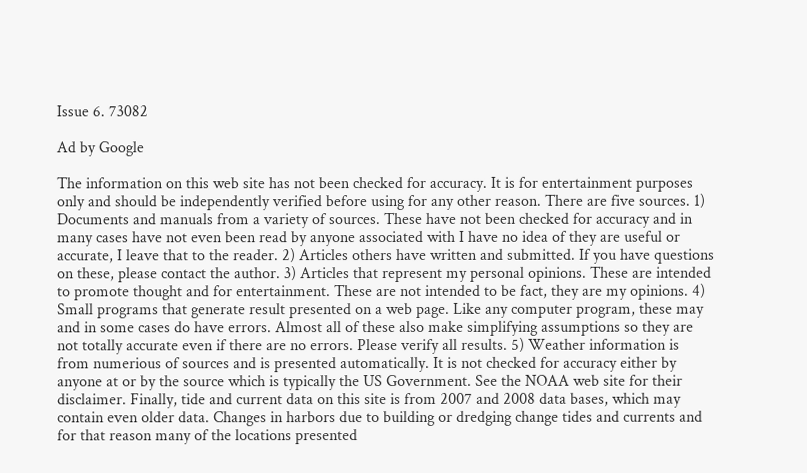Issue 6. 73082

Ad by Google

The information on this web site has not been checked for accuracy. It is for entertainment purposes only and should be independently verified before using for any other reason. There are five sources. 1) Documents and manuals from a variety of sources. These have not been checked for accuracy and in many cases have not even been read by anyone associated with I have no idea of they are useful or accurate, I leave that to the reader. 2) Articles others have written and submitted. If you have questions on these, please contact the author. 3) Articles that represent my personal opinions. These are intended to promote thought and for entertainment. These are not intended to be fact, they are my opinions. 4) Small programs that generate result presented on a web page. Like any computer program, these may and in some cases do have errors. Almost all of these also make simplifying assumptions so they are not totally accurate even if there are no errors. Please verify all results. 5) Weather information is from numerious of sources and is presented automatically. It is not checked for accuracy either by anyone at or by the source which is typically the US Government. See the NOAA web site for their disclaimer. Finally, tide and current data on this site is from 2007 and 2008 data bases, which may contain even older data. Changes in harbors due to building or dredging change tides and currents and for that reason many of the locations presented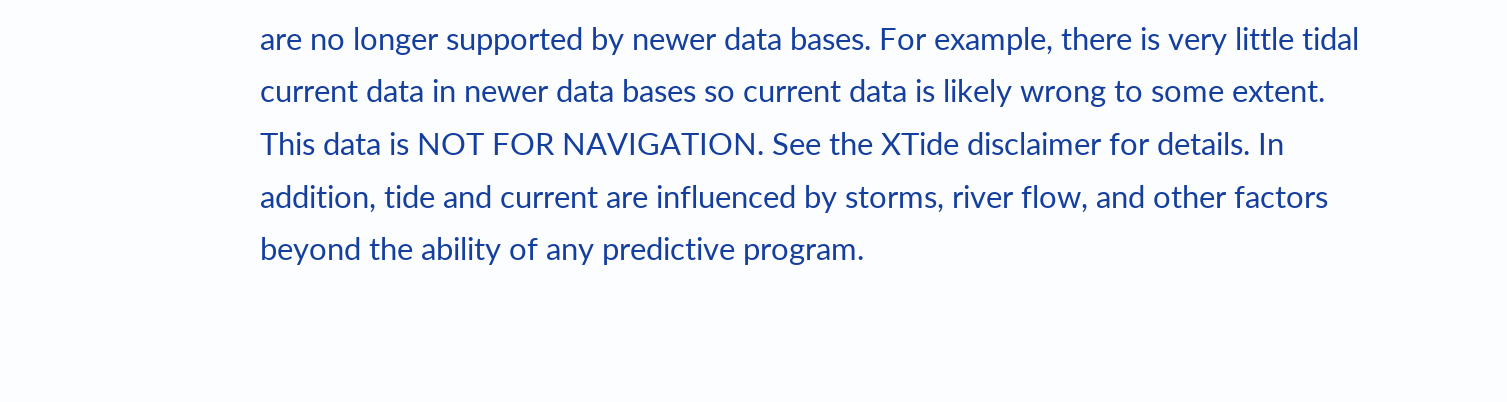are no longer supported by newer data bases. For example, there is very little tidal current data in newer data bases so current data is likely wrong to some extent. This data is NOT FOR NAVIGATION. See the XTide disclaimer for details. In addition, tide and current are influenced by storms, river flow, and other factors beyond the ability of any predictive program.